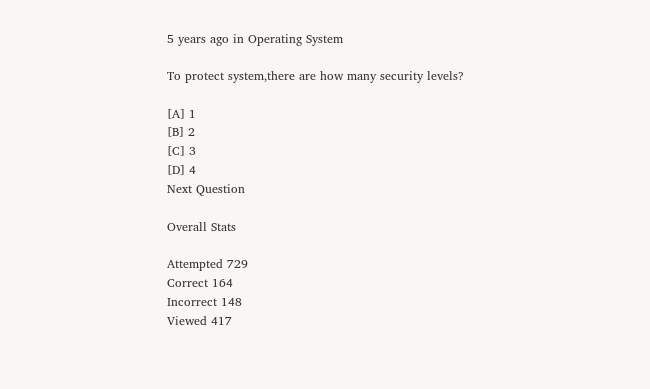5 years ago in Operating System

To protect system,there are how many security levels?

[A] 1
[B] 2
[C] 3
[D] 4
Next Question

Overall Stats

Attempted 729
Correct 164
Incorrect 148
Viewed 417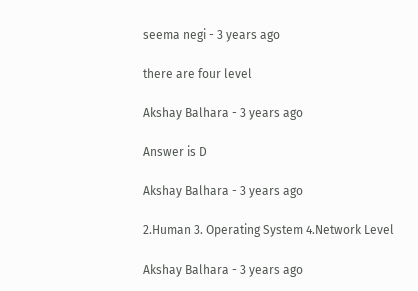seema negi - 3 years ago

there are four level

Akshay Balhara - 3 years ago

Answer is D

Akshay Balhara - 3 years ago

2.Human 3. Operating System 4.Network Level

Akshay Balhara - 3 years ago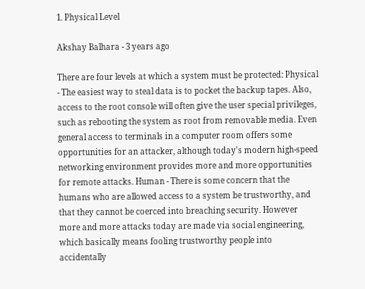1. Physical Level

Akshay Balhara - 3 years ago

There are four levels at which a system must be protected: Physical - The easiest way to steal data is to pocket the backup tapes. Also, access to the root console will often give the user special privileges, such as rebooting the system as root from removable media. Even general access to terminals in a computer room offers some opportunities for an attacker, although today's modern high-speed networking environment provides more and more opportunities for remote attacks. Human - There is some concern that the humans who are allowed access to a system be trustworthy, and that they cannot be coerced into breaching security. However more and more attacks today are made via social engineering, which basically means fooling trustworthy people into accidentally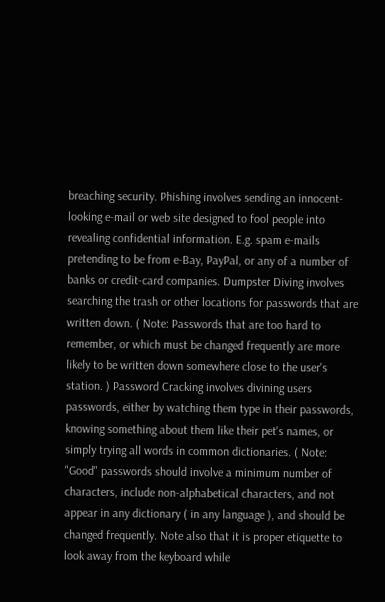breaching security. Phishing involves sending an innocent-looking e-mail or web site designed to fool people into revealing confidential information. E.g. spam e-mails pretending to be from e-Bay, PayPal, or any of a number of banks or credit-card companies. Dumpster Diving involves searching the trash or other locations for passwords that are written down. ( Note: Passwords that are too hard to remember, or which must be changed frequently are more likely to be written down somewhere close to the user's station. ) Password Cracking involves divining users passwords, either by watching them type in their passwords, knowing something about them like their pet's names, or simply trying all words in common dictionaries. ( Note: "Good" passwords should involve a minimum number of characters, include non-alphabetical characters, and not appear in any dictionary ( in any language ), and should be changed frequently. Note also that it is proper etiquette to look away from the keyboard while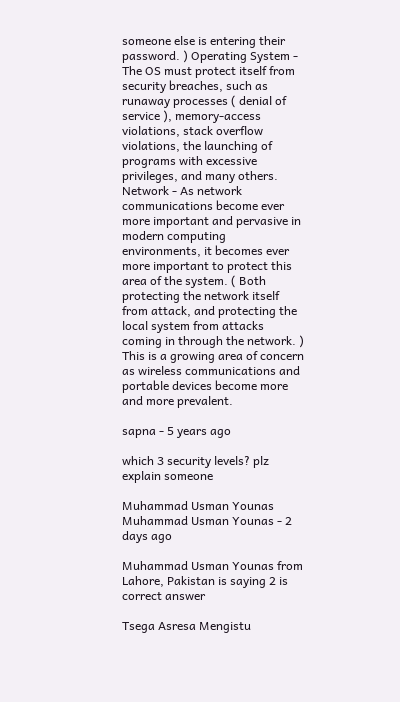someone else is entering their password. ) Operating System - The OS must protect itself from security breaches, such as runaway processes ( denial of service ), memory-access violations, stack overflow violations, the launching of programs with excessive privileges, and many others. Network - As network communications become ever more important and pervasive in modern computing environments, it becomes ever more important to protect this area of the system. ( Both protecting the network itself from attack, and protecting the local system from attacks coming in through the network. ) This is a growing area of concern as wireless communications and portable devices become more and more prevalent.

sapna - 5 years ago

which 3 security levels? plz explain someone

Muhammad Usman Younas
Muhammad Usman Younas - 2 days ago

Muhammad Usman Younas from Lahore, Pakistan is saying 2 is correct answer

Tsega Asresa Mengistu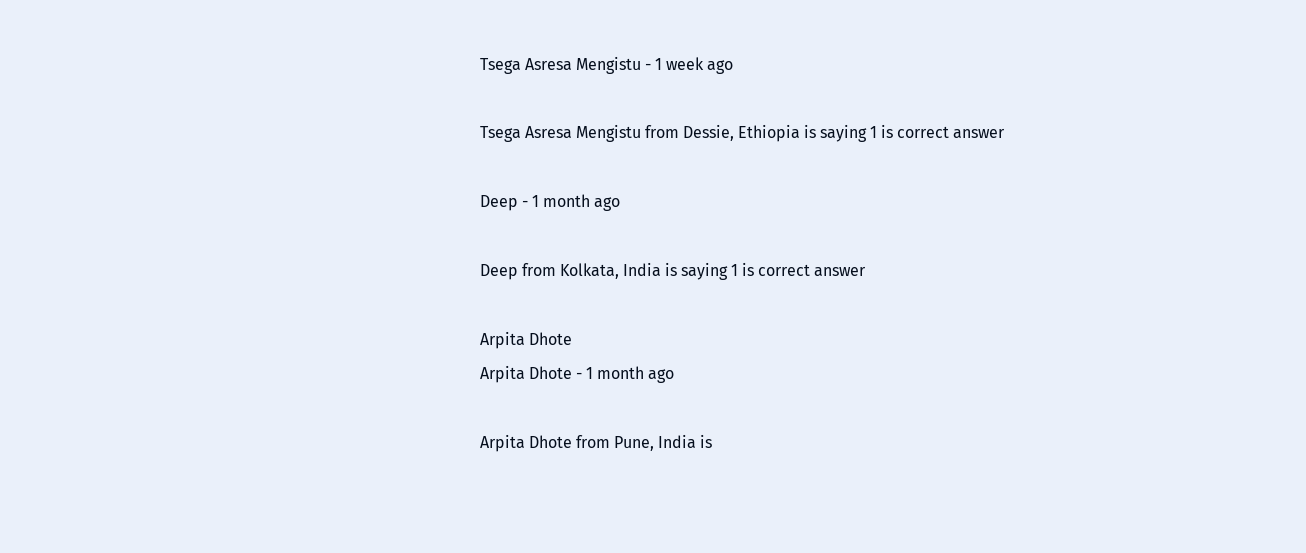Tsega Asresa Mengistu - 1 week ago

Tsega Asresa Mengistu from Dessie, Ethiopia is saying 1 is correct answer

Deep - 1 month ago

Deep from Kolkata, India is saying 1 is correct answer

Arpita Dhote
Arpita Dhote - 1 month ago

Arpita Dhote from Pune, India is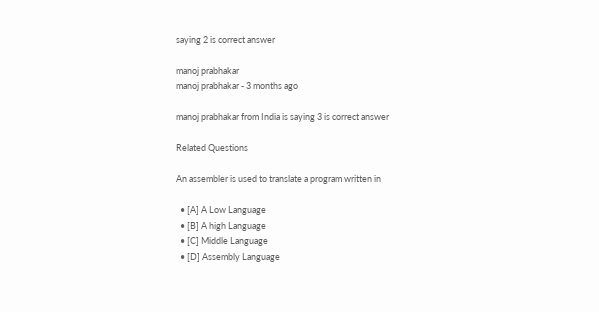saying 2 is correct answer

manoj prabhakar
manoj prabhakar - 3 months ago

manoj prabhakar from India is saying 3 is correct answer

Related Questions

An assembler is used to translate a program written in

  • [A] A Low Language
  • [B] A high Language
  • [C] Middle Language
  • [D] Assembly Language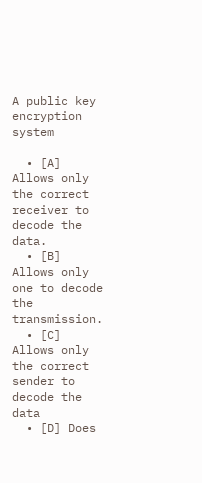A public key encryption system

  • [A] Allows only the correct receiver to decode the data.
  • [B] Allows only one to decode the transmission.
  • [C] Allows only the correct sender to decode the data
  • [D] Does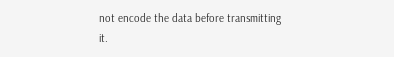not encode the data before transmitting it.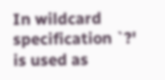In wildcard specification `?' is used as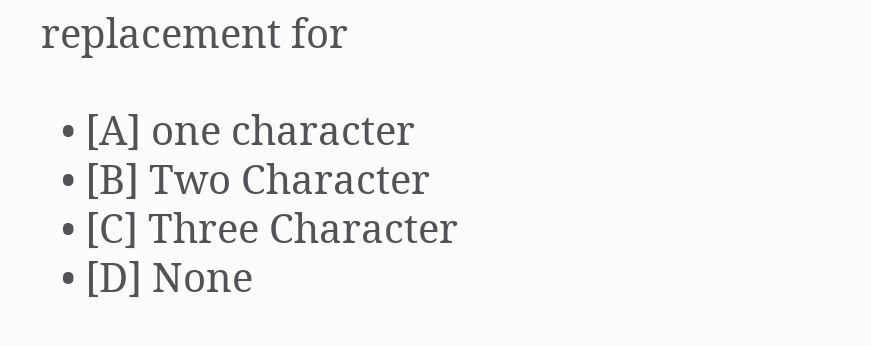replacement for

  • [A] one character
  • [B] Two Character
  • [C] Three Character
  • [D] None